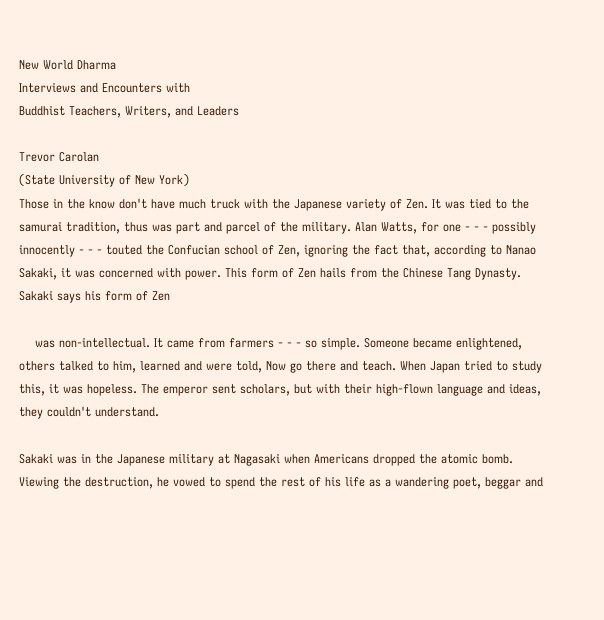New World Dharma
Interviews and Encounters with
Buddhist Teachers, Writers, and Leaders

Trevor Carolan
(State University of New York)
Those in the know don't have much truck with the Japanese variety of Zen. It was tied to the samurai tradition, thus was part and parcel of the military. Alan Watts, for one - - - possibly innocently - - - touted the Confucian school of Zen, ignoring the fact that, according to Nanao Sakaki, it was concerned with power. This form of Zen hails from the Chinese Tang Dynasty. Sakaki says his form of Zen

    was non-intellectual. It came from farmers - - - so simple. Someone became enlightened, others talked to him, learned and were told, Now go there and teach. When Japan tried to study this, it was hopeless. The emperor sent scholars, but with their high-flown language and ideas, they couldn't understand.

Sakaki was in the Japanese military at Nagasaki when Americans dropped the atomic bomb. Viewing the destruction, he vowed to spend the rest of his life as a wandering poet, beggar and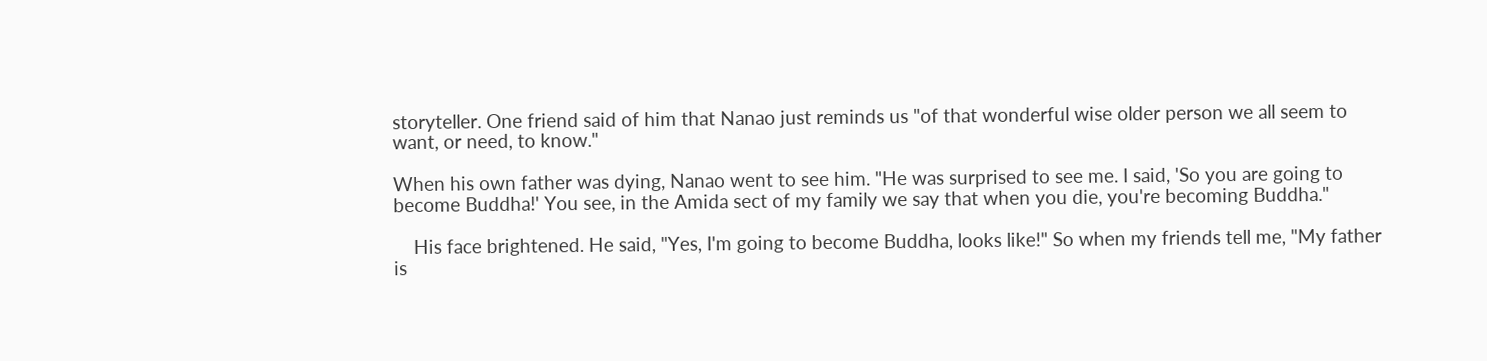storyteller. One friend said of him that Nanao just reminds us "of that wonderful wise older person we all seem to want, or need, to know."

When his own father was dying, Nanao went to see him. "He was surprised to see me. I said, 'So you are going to become Buddha!' You see, in the Amida sect of my family we say that when you die, you're becoming Buddha."

    His face brightened. He said, "Yes, I'm going to become Buddha, looks like!" So when my friends tell me, "My father is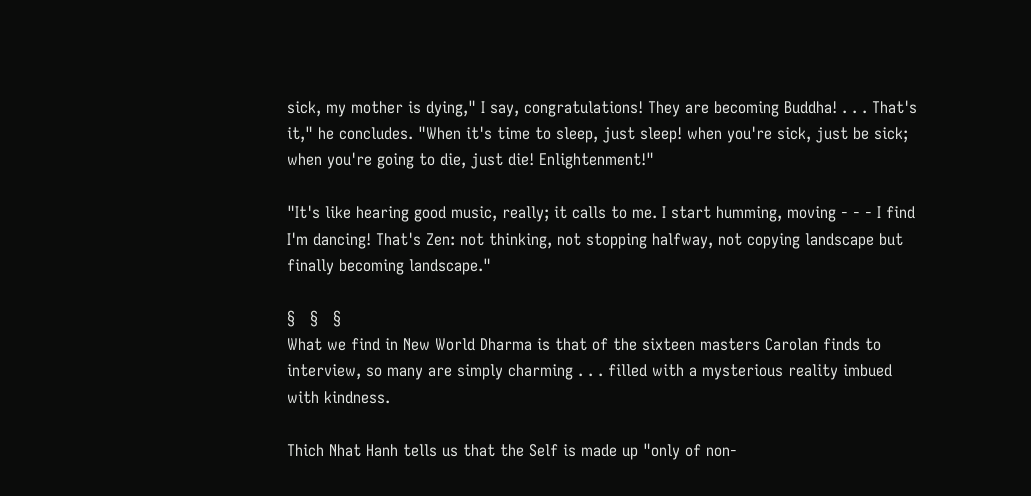sick, my mother is dying," I say, congratulations! They are becoming Buddha! . . . That's it," he concludes. "When it's time to sleep, just sleep! when you're sick, just be sick; when you're going to die, just die! Enlightenment!"

"It's like hearing good music, really; it calls to me. I start humming, moving - - - I find I'm dancing! That's Zen: not thinking, not stopping halfway, not copying landscape but finally becoming landscape."

§   §   §
What we find in New World Dharma is that of the sixteen masters Carolan finds to interview, so many are simply charming . . . filled with a mysterious reality imbued with kindness.

Thich Nhat Hanh tells us that the Self is made up "only of non-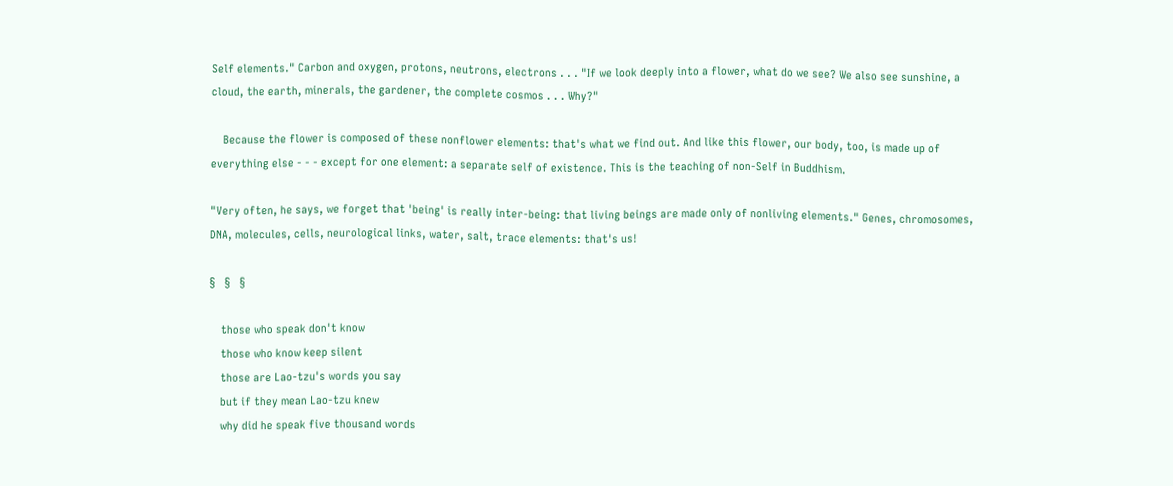Self elements." Carbon and oxygen, protons, neutrons, electrons . . . "If we look deeply into a flower, what do we see? We also see sunshine, a cloud, the earth, minerals, the gardener, the complete cosmos . . . Why?"

    Because the flower is composed of these nonflower elements: that's what we find out. And like this flower, our body, too, is made up of everything else - - - except for one element: a separate self of existence. This is the teaching of non-Self in Buddhism.

"Very often, he says, we forget that 'being' is really inter-being: that living beings are made only of nonliving elements." Genes, chromosomes, DNA, molecules, cells, neurological links, water, salt, trace elements: that's us!

§   §   §

    those who speak don't know
    those who know keep silent
    those are Lao-tzu's words you say
    but if they mean Lao-tzu knew
    why did he speak five thousand words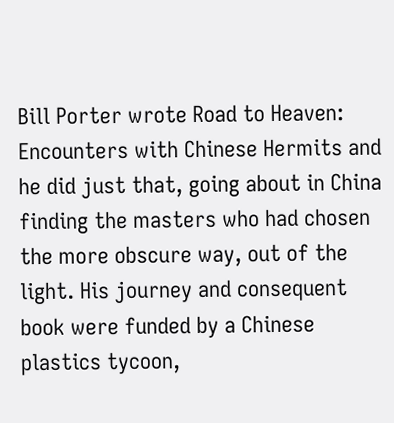Bill Porter wrote Road to Heaven: Encounters with Chinese Hermits and he did just that, going about in China finding the masters who had chosen the more obscure way, out of the light. His journey and consequent book were funded by a Chinese plastics tycoon,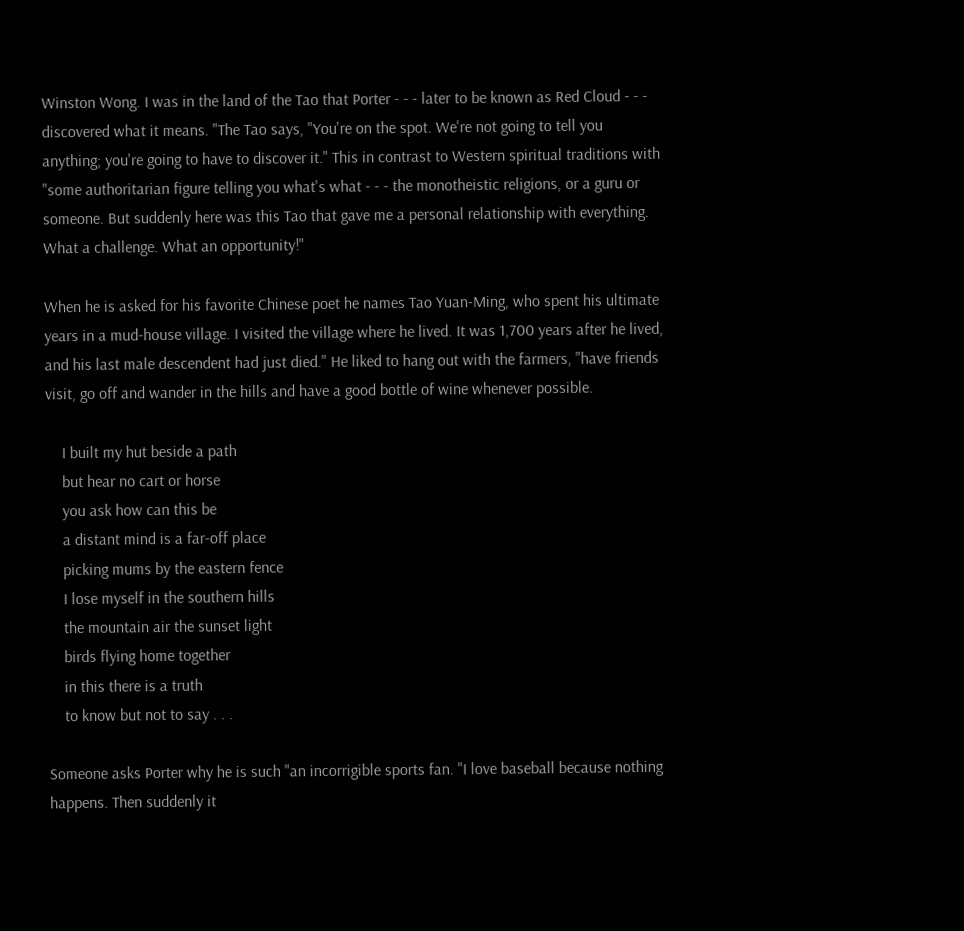Winston Wong. I was in the land of the Tao that Porter - - - later to be known as Red Cloud - - - discovered what it means. "The Tao says, "You're on the spot. We're not going to tell you anything; you're going to have to discover it." This in contrast to Western spiritual traditions with "some authoritarian figure telling you what's what - - - the monotheistic religions, or a guru or someone. But suddenly here was this Tao that gave me a personal relationship with everything. What a challenge. What an opportunity!"

When he is asked for his favorite Chinese poet he names Tao Yuan-Ming, who spent his ultimate years in a mud-house village. I visited the village where he lived. It was 1,700 years after he lived, and his last male descendent had just died." He liked to hang out with the farmers, "have friends visit, go off and wander in the hills and have a good bottle of wine whenever possible.

    I built my hut beside a path
    but hear no cart or horse
    you ask how can this be
    a distant mind is a far-off place
    picking mums by the eastern fence
    I lose myself in the southern hills
    the mountain air the sunset light
    birds flying home together
    in this there is a truth
    to know but not to say . . .

Someone asks Porter why he is such "an incorrigible sports fan. "I love baseball because nothing happens. Then suddenly it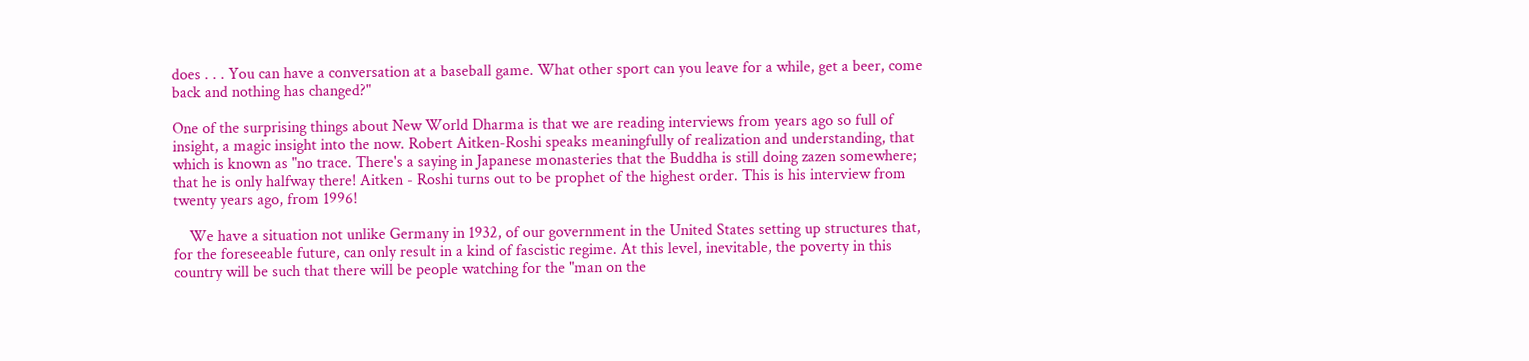does . . . You can have a conversation at a baseball game. What other sport can you leave for a while, get a beer, come back and nothing has changed?"

One of the surprising things about New World Dharma is that we are reading interviews from years ago so full of insight, a magic insight into the now. Robert Aitken-Roshi speaks meaningfully of realization and understanding, that which is known as "no trace. There's a saying in Japanese monasteries that the Buddha is still doing zazen somewhere; that he is only halfway there! Aitken - Roshi turns out to be prophet of the highest order. This is his interview from twenty years ago, from 1996!

    We have a situation not unlike Germany in 1932, of our government in the United States setting up structures that, for the foreseeable future, can only result in a kind of fascistic regime. At this level, inevitable, the poverty in this country will be such that there will be people watching for the "man on the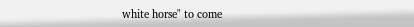white horse" to come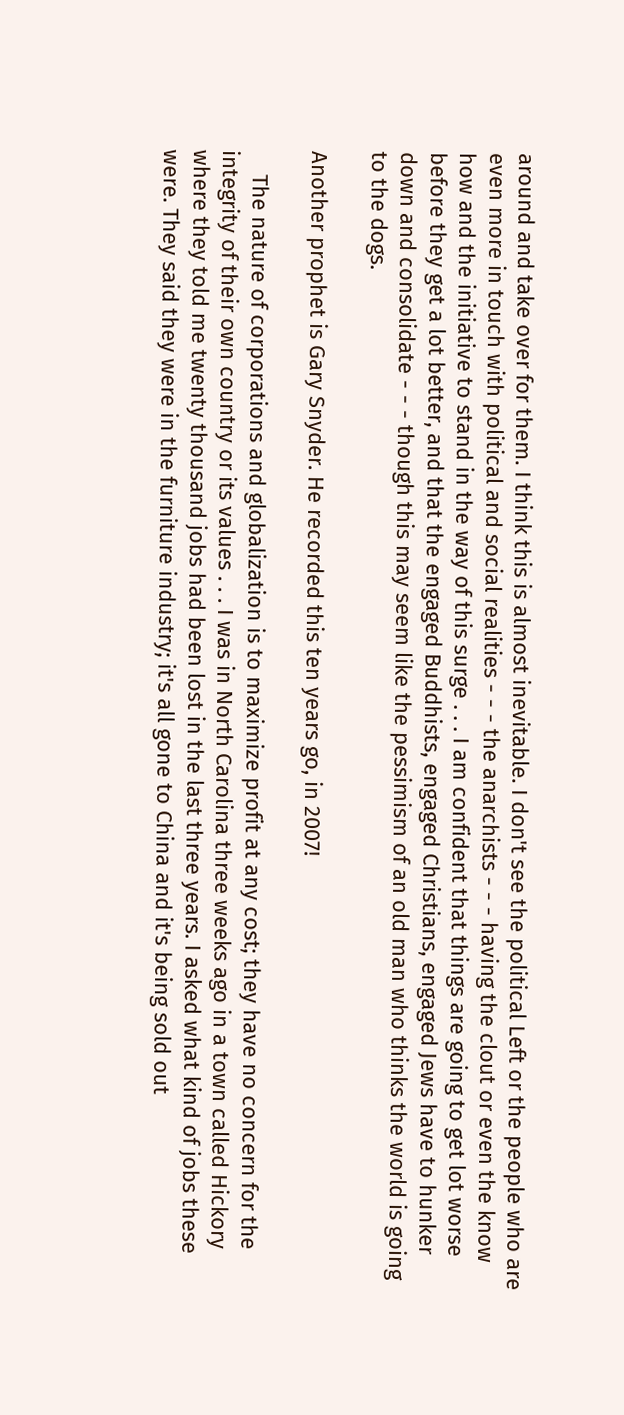around and take over for them. I think this is almost inevitable. I don't see the political Left or the people who are even more in touch with political and social realities - - - the anarchists - - - having the clout or even the know how and the initiative to stand in the way of this surge . . . I am confident that things are going to get lot worse before they get a lot better, and that the engaged Buddhists, engaged Christians, engaged Jews have to hunker down and consolidate - - - though this may seem like the pessimism of an old man who thinks the world is going to the dogs.

Another prophet is Gary Snyder. He recorded this ten years go, in 2007!

    The nature of corporations and globalization is to maximize profit at any cost; they have no concern for the integrity of their own country or its values . . . I was in North Carolina three weeks ago in a town called Hickory where they told me twenty thousand jobs had been lost in the last three years. I asked what kind of jobs these were. They said they were in the furniture industry; it's all gone to China and it's being sold out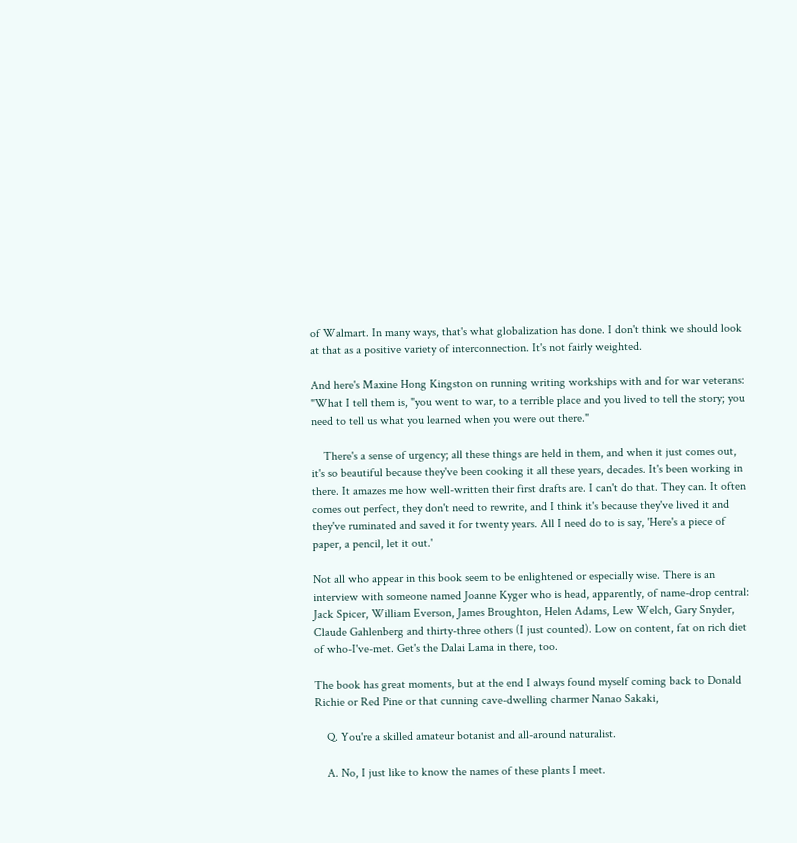of Walmart. In many ways, that's what globalization has done. I don't think we should look at that as a positive variety of interconnection. It's not fairly weighted.

And here's Maxine Hong Kingston on running writing workships with and for war veterans: "What I tell them is, "you went to war, to a terrible place and you lived to tell the story; you need to tell us what you learned when you were out there."

    There's a sense of urgency; all these things are held in them, and when it just comes out, it's so beautiful because they've been cooking it all these years, decades. It's been working in there. It amazes me how well-written their first drafts are. I can't do that. They can. It often comes out perfect, they don't need to rewrite, and I think it's because they've lived it and they've ruminated and saved it for twenty years. All I need do to is say, 'Here's a piece of paper, a pencil, let it out.'

Not all who appear in this book seem to be enlightened or especially wise. There is an interview with someone named Joanne Kyger who is head, apparently, of name-drop central: Jack Spicer, William Everson, James Broughton, Helen Adams, Lew Welch, Gary Snyder, Claude Gahlenberg and thirty-three others (I just counted). Low on content, fat on rich diet of who-I've-met. Get's the Dalai Lama in there, too.

The book has great moments, but at the end I always found myself coming back to Donald Richie or Red Pine or that cunning cave-dwelling charmer Nanao Sakaki,

    Q. You're a skilled amateur botanist and all-around naturalist.

    A. No, I just like to know the names of these plants I meet.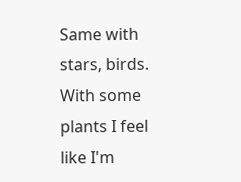Same with stars, birds. With some plants I feel like I'm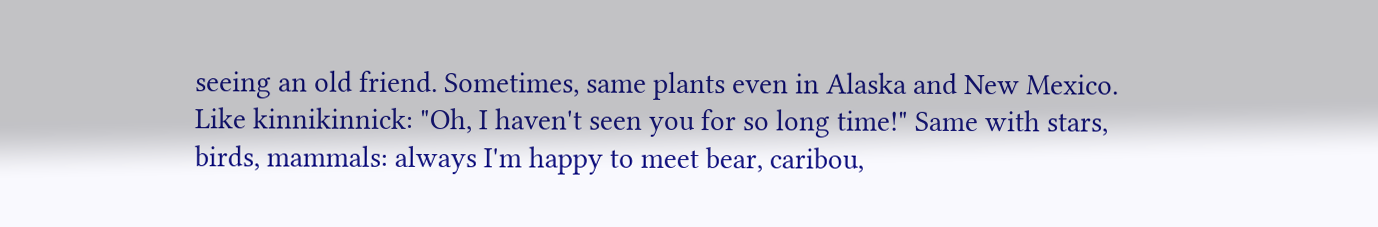seeing an old friend. Sometimes, same plants even in Alaska and New Mexico. Like kinnikinnick: "Oh, I haven't seen you for so long time!" Same with stars, birds, mammals: always I'm happy to meet bear, caribou,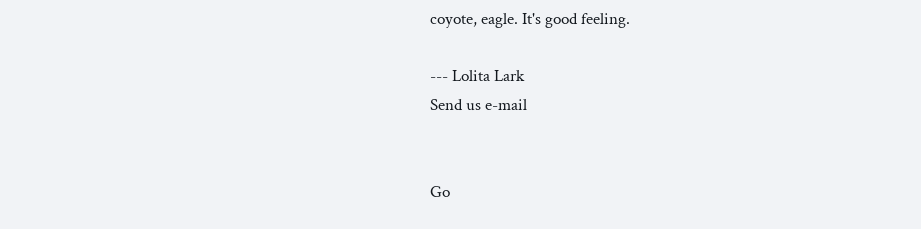coyote, eagle. It's good feeling.

--- Lolita Lark
Send us e-mail


Go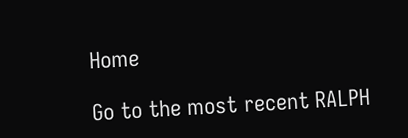Home

Go to the most recent RALPH